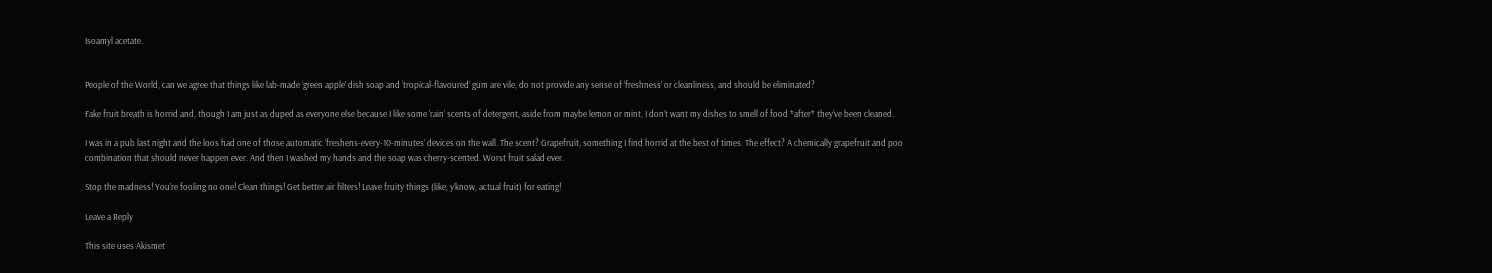Isoamyl acetate.


People of the World, can we agree that things like lab-made ‘green apple’ dish soap and ‘tropical-flavoured’ gum are vile, do not provide any sense of ‘freshness’ or cleanliness, and should be eliminated?

Fake fruit breath is horrid and, though I am just as duped as everyone else because I like some ‘rain’ scents of detergent, aside from maybe lemon or mint, I don’t want my dishes to smell of food *after* they’ve been cleaned.

I was in a pub last night and the loos had one of those automatic ‘freshens-every-10-minutes’ devices on the wall. The scent? Grapefruit, something I find horrid at the best of times. The effect? A chemically grapefruit and poo combination that should never happen ever. And then I washed my hands and the soap was cherry-scented. Worst fruit salad ever.

Stop the madness! You’re fooling no one! Clean things! Get better air filters! Leave fruity things (like, y’know, actual fruit) for eating!

Leave a Reply

This site uses Akismet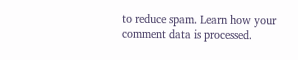to reduce spam. Learn how your comment data is processed.